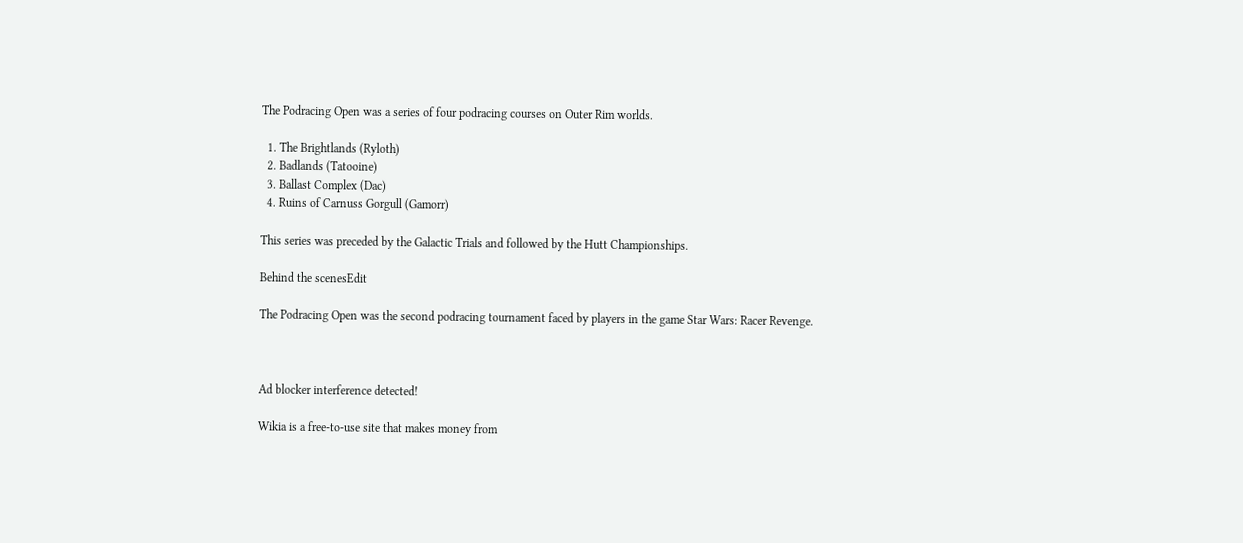The Podracing Open was a series of four podracing courses on Outer Rim worlds.

  1. The Brightlands (Ryloth)
  2. Badlands (Tatooine)
  3. Ballast Complex (Dac)
  4. Ruins of Carnuss Gorgull (Gamorr)

This series was preceded by the Galactic Trials and followed by the Hutt Championships.

Behind the scenesEdit

The Podracing Open was the second podracing tournament faced by players in the game Star Wars: Racer Revenge.



Ad blocker interference detected!

Wikia is a free-to-use site that makes money from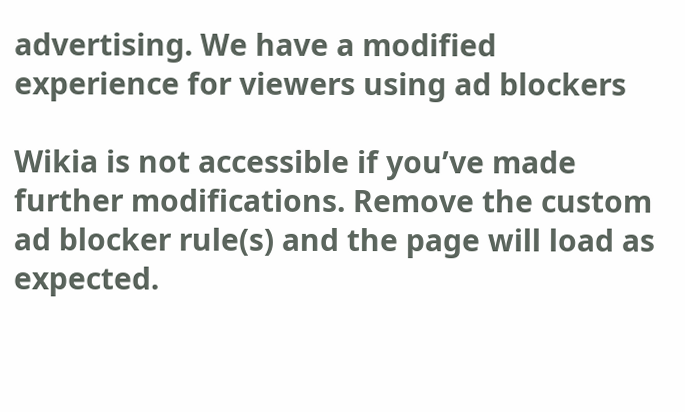advertising. We have a modified experience for viewers using ad blockers

Wikia is not accessible if you’ve made further modifications. Remove the custom ad blocker rule(s) and the page will load as expected.